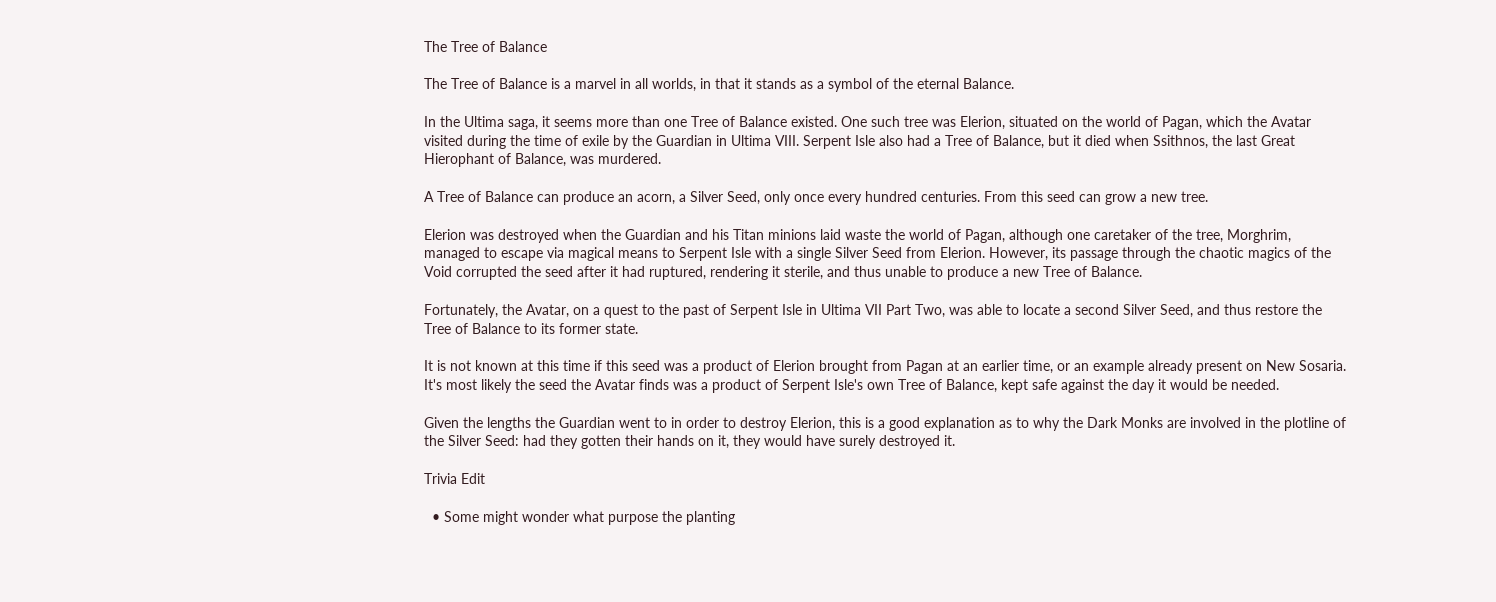The Tree of Balance

The Tree of Balance is a marvel in all worlds, in that it stands as a symbol of the eternal Balance.

In the Ultima saga, it seems more than one Tree of Balance existed. One such tree was Elerion, situated on the world of Pagan, which the Avatar visited during the time of exile by the Guardian in Ultima VIII. Serpent Isle also had a Tree of Balance, but it died when Ssithnos, the last Great Hierophant of Balance, was murdered.

A Tree of Balance can produce an acorn, a Silver Seed, only once every hundred centuries. From this seed can grow a new tree.

Elerion was destroyed when the Guardian and his Titan minions laid waste the world of Pagan, although one caretaker of the tree, Morghrim, managed to escape via magical means to Serpent Isle with a single Silver Seed from Elerion. However, its passage through the chaotic magics of the Void corrupted the seed after it had ruptured, rendering it sterile, and thus unable to produce a new Tree of Balance.

Fortunately, the Avatar, on a quest to the past of Serpent Isle in Ultima VII Part Two, was able to locate a second Silver Seed, and thus restore the Tree of Balance to its former state.

It is not known at this time if this seed was a product of Elerion brought from Pagan at an earlier time, or an example already present on New Sosaria. It's most likely the seed the Avatar finds was a product of Serpent Isle's own Tree of Balance, kept safe against the day it would be needed.

Given the lengths the Guardian went to in order to destroy Elerion, this is a good explanation as to why the Dark Monks are involved in the plotline of the Silver Seed: had they gotten their hands on it, they would have surely destroyed it.

Trivia Edit

  • Some might wonder what purpose the planting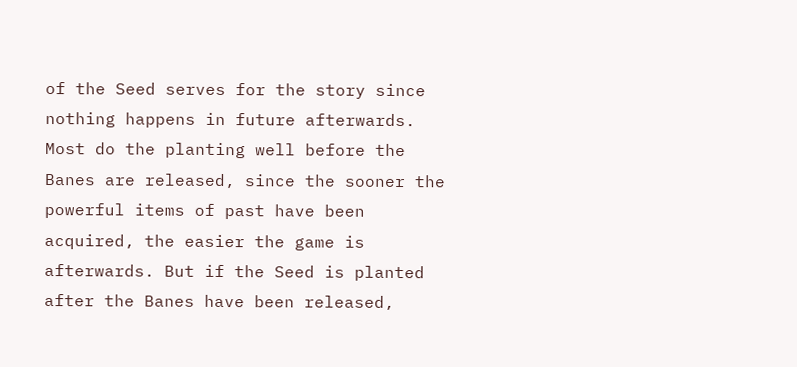of the Seed serves for the story since nothing happens in future afterwards. Most do the planting well before the Banes are released, since the sooner the powerful items of past have been acquired, the easier the game is afterwards. But if the Seed is planted after the Banes have been released,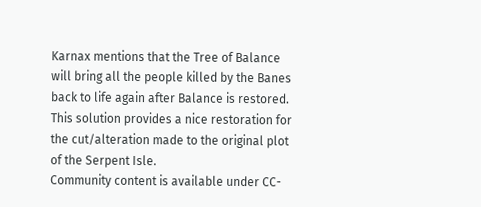Karnax mentions that the Tree of Balance will bring all the people killed by the Banes back to life again after Balance is restored. This solution provides a nice restoration for the cut/alteration made to the original plot of the Serpent Isle.
Community content is available under CC-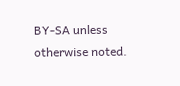BY-SA unless otherwise noted.